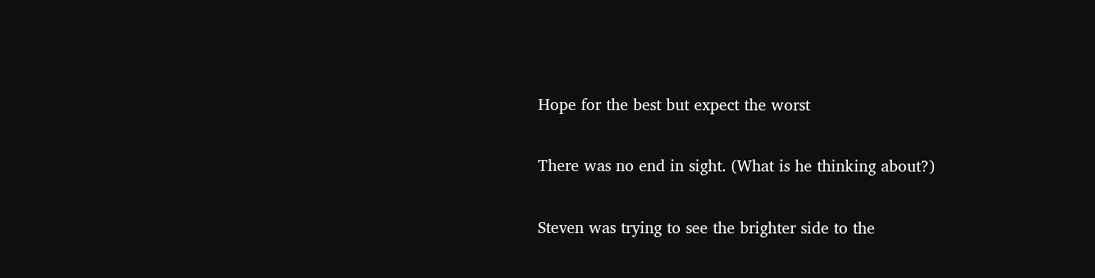Hope for the best but expect the worst

There was no end in sight. (What is he thinking about?)

Steven was trying to see the brighter side to the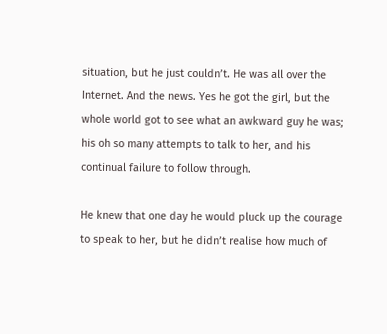situation, but he just couldn’t. He was all over the Internet. And the news. Yes he got the girl, but the whole world got to see what an awkward guy he was; his oh so many attempts to talk to her, and his continual failure to follow through.

He knew that one day he would pluck up the courage to speak to her, but he didn’t realise how much of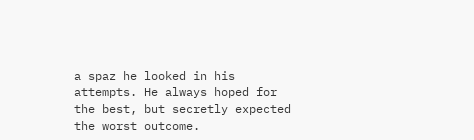a spaz he looked in his attempts. He always hoped for the best, but secretly expected the worst outcome.